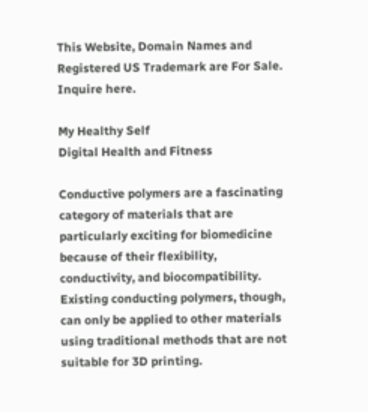This Website, Domain Names and Registered US Trademark are For Sale. Inquire here.

My Healthy Self
Digital Health and Fitness

Conductive polymers are a fascinating category of materials that are particularly exciting for biomedicine because of their flexibility, conductivity, and biocompatibility. Existing conducting polymers, though, can only be applied to other materials using traditional methods that are not suitable for 3D printing.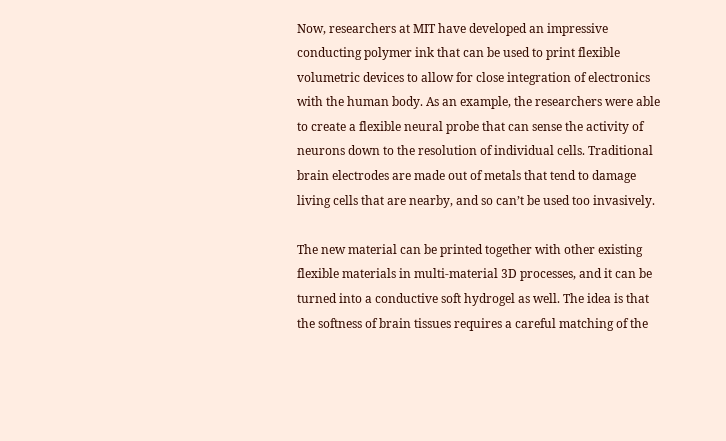Now, researchers at MIT have developed an impressive conducting polymer ink that can be used to print flexible volumetric devices to allow for close integration of electronics with the human body. As an example, the researchers were able to create a flexible neural probe that can sense the activity of neurons down to the resolution of individual cells. Traditional brain electrodes are made out of metals that tend to damage living cells that are nearby, and so can’t be used too invasively.

The new material can be printed together with other existing flexible materials in multi-material 3D processes, and it can be turned into a conductive soft hydrogel as well. The idea is that the softness of brain tissues requires a careful matching of the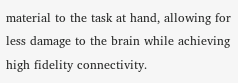material to the task at hand, allowing for less damage to the brain while achieving high fidelity connectivity.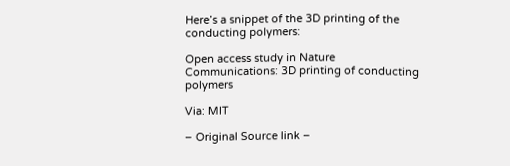Here’s a snippet of the 3D printing of the conducting polymers:

Open access study in Nature Communications: 3D printing of conducting polymers

Via: MIT

– Original Source link –